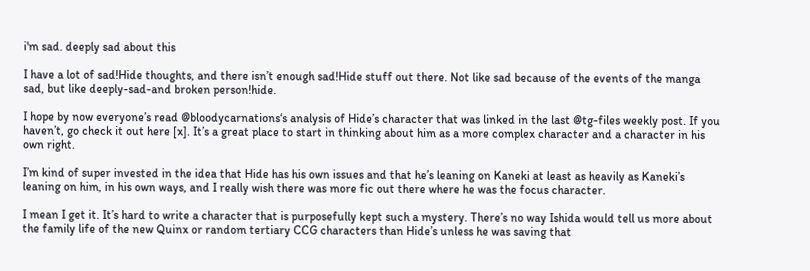i'm sad. deeply sad about this

I have a lot of sad!Hide thoughts, and there isn’t enough sad!Hide stuff out there. Not like sad because of the events of the manga sad, but like deeply-sad-and broken person!hide.

I hope by now everyone’s read @bloodycarnations‘s analysis of Hide’s character that was linked in the last @tg-files weekly post. If you haven’t, go check it out here [x]. It’s a great place to start in thinking about him as a more complex character and a character in his own right.

I’m kind of super invested in the idea that Hide has his own issues and that he’s leaning on Kaneki at least as heavily as Kaneki’s leaning on him, in his own ways, and I really wish there was more fic out there where he was the focus character.

I mean I get it. It’s hard to write a character that is purposefully kept such a mystery. There’s no way Ishida would tell us more about the family life of the new Quinx or random tertiary CCG characters than Hide’s unless he was saving that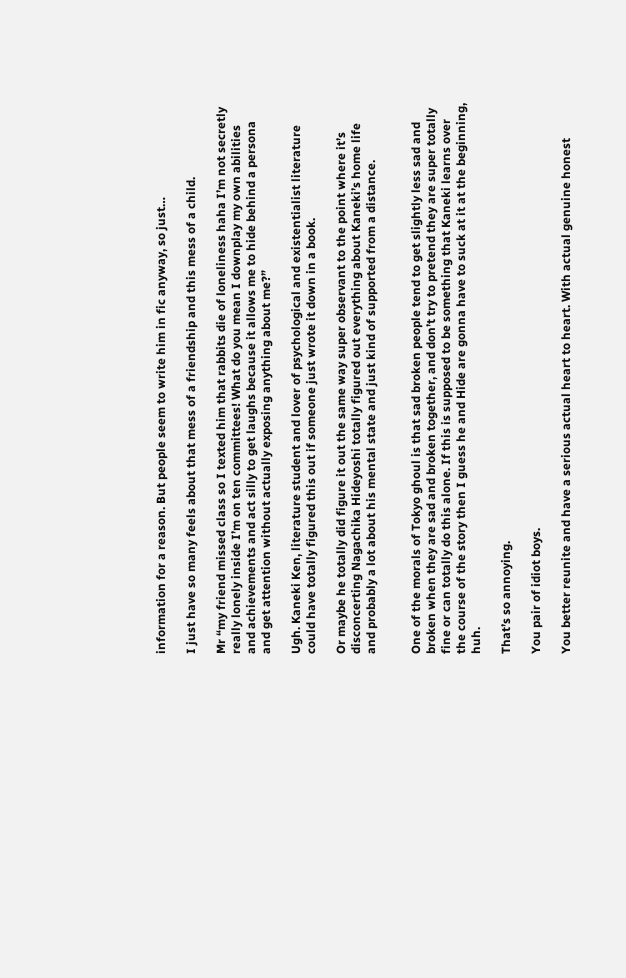information for a reason. But people seem to write him in fic anyway, so just…

I just have so many feels about that mess of a friendship and this mess of a child.

Mr “my friend missed class so I texted him that rabbits die of loneliness haha I’m not secretly really lonely inside I’m on ten committees! What do you mean I downplay my own abilities and achievements and act silly to get laughs because it allows me to hide behind a persona and get attention without actually exposing anything about me?”

Ugh. Kaneki Ken, literature student and lover of psychological and existentialist literature could have totally figured this out if someone just wrote it down in a book.

Or maybe he totally did figure it out the same way super observant to the point where it’s disconcerting Nagachika Hideyoshi totally figured out everything about Kaneki’s home life and probably a lot about his mental state and just kind of supported from a distance.


One of the morals of Tokyo ghoul is that sad broken people tend to get slightly less sad and broken when they are sad and broken together, and don’t try to pretend they are super totally fine or can totally do this alone. If this is supposed to be something that Kaneki learns over the course of the story then I guess he and Hide are gonna have to suck at it at the beginning, huh.

That’s so annoying.

You pair of idiot boys.

You better reunite and have a serious actual heart to heart. With actual genuine honest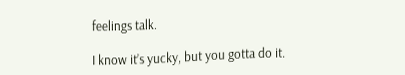feelings talk.

I know it’s yucky, but you gotta do it.